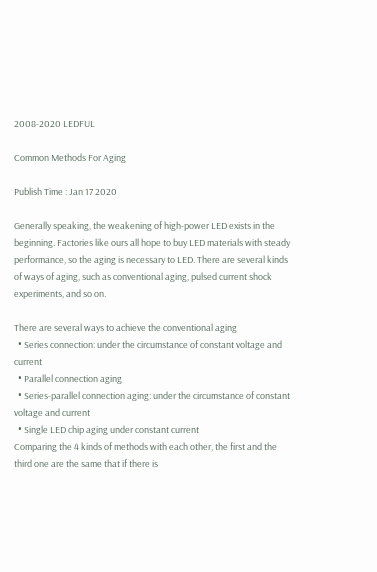2008-2020 LEDFUL

Common Methods For Aging

Publish Time : Jan 17 2020

Generally speaking, the weakening of high-power LED exists in the beginning. Factories like ours all hope to buy LED materials with steady performance, so the aging is necessary to LED. There are several kinds of ways of aging, such as conventional aging, pulsed current shock experiments, and so on.

There are several ways to achieve the conventional aging
  • Series connection: under the circumstance of constant voltage and current
  • Parallel connection aging
  • Series-parallel connection aging: under the circumstance of constant voltage and current
  • Single LED chip aging under constant current
Comparing the 4 kinds of methods with each other, the first and the third one are the same that if there is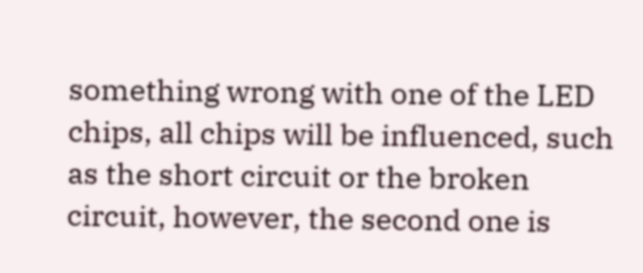something wrong with one of the LED chips, all chips will be influenced, such as the short circuit or the broken circuit, however, the second one is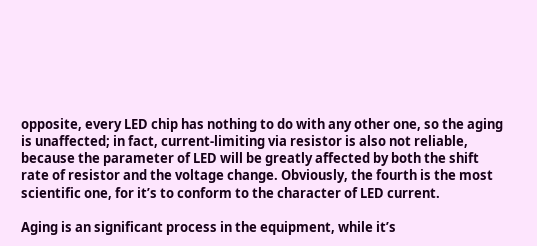opposite, every LED chip has nothing to do with any other one, so the aging is unaffected; in fact, current-limiting via resistor is also not reliable, because the parameter of LED will be greatly affected by both the shift rate of resistor and the voltage change. Obviously, the fourth is the most scientific one, for it’s to conform to the character of LED current.

Aging is an significant process in the equipment, while it’s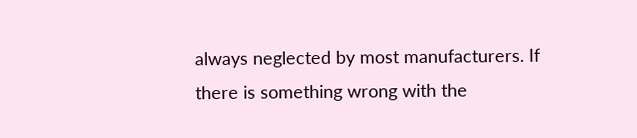always neglected by most manufacturers. If there is something wrong with the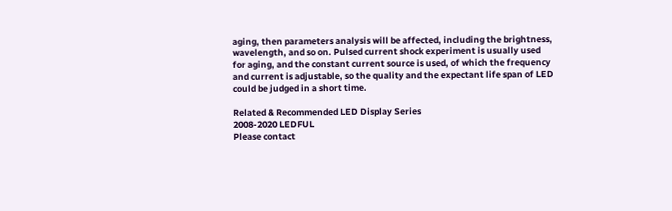aging, then parameters analysis will be affected, including the brightness, wavelength, and so on. Pulsed current shock experiment is usually used for aging, and the constant current source is used, of which the frequency and current is adjustable, so the quality and the expectant life span of LED could be judged in a short time.

Related & Recommended LED Display Series
2008-2020 LEDFUL
Please contact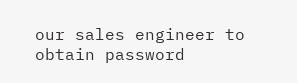our sales engineer to obtain password